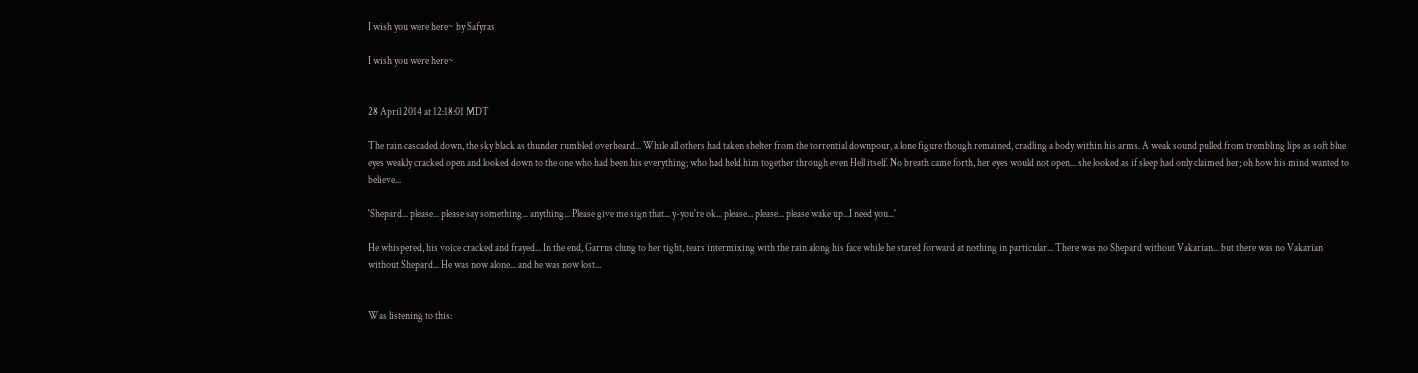I wish you were here~ by Safyras

I wish you were here~


28 April 2014 at 12:18:01 MDT

The rain cascaded down, the sky black as thunder rumbled overheard... While all others had taken shelter from the torrential downpour, a lone figure though remained, cradling a body within his arms. A weak sound pulled from trembling lips as soft blue eyes weakly cracked open and looked down to the one who had been his everything; who had held him together through even Hell itself. No breath came forth, her eyes would not open... she looked as if sleep had only claimed her; oh how his mind wanted to believe...

'Shepard... please... please say something... anything... Please give me sign that... y-you're ok... please... please... please wake up...I need you...'

He whispered, his voice cracked and frayed... In the end, Garrus clung to her tight, tears intermixing with the rain along his face while he stared forward at nothing in particular... There was no Shepard without Vakarian... but there was no Vakarian without Shepard... He was now alone... and he was now lost...


Was listening to this: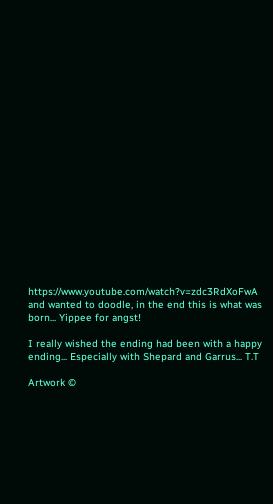https://www.youtube.com/watch?v=zdc3RdXoFwA and wanted to doodle, in the end this is what was born... Yippee for angst!

I really wished the ending had been with a happy ending... Especially with Shepard and Garrus... T.T

Artwork ©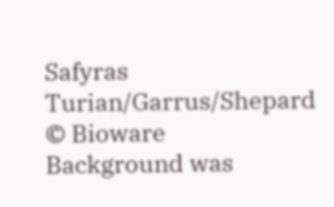Safyras
Turian/Garrus/Shepard © Bioware
Background was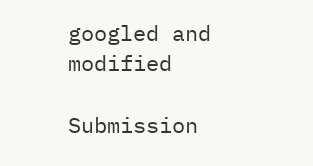googled and modified

Submission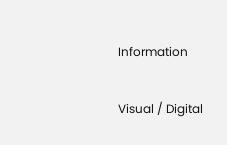Information

Visual / Digital